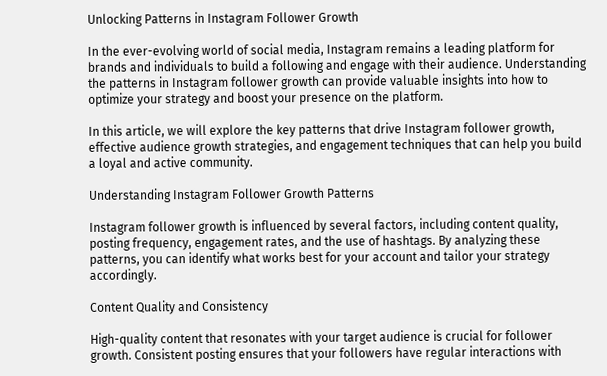Unlocking Patterns in Instagram Follower Growth

In the ever-evolving world of social media, Instagram remains a leading platform for brands and individuals to build a following and engage with their audience. Understanding the patterns in Instagram follower growth can provide valuable insights into how to optimize your strategy and boost your presence on the platform.

In this article, we will explore the key patterns that drive Instagram follower growth, effective audience growth strategies, and engagement techniques that can help you build a loyal and active community.

Understanding Instagram Follower Growth Patterns

Instagram follower growth is influenced by several factors, including content quality, posting frequency, engagement rates, and the use of hashtags. By analyzing these patterns, you can identify what works best for your account and tailor your strategy accordingly.

Content Quality and Consistency

High-quality content that resonates with your target audience is crucial for follower growth. Consistent posting ensures that your followers have regular interactions with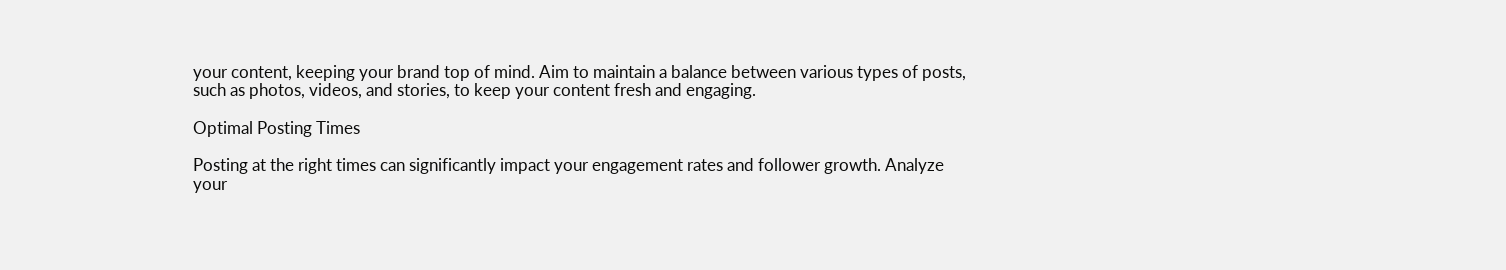your content, keeping your brand top of mind. Aim to maintain a balance between various types of posts, such as photos, videos, and stories, to keep your content fresh and engaging.

Optimal Posting Times

Posting at the right times can significantly impact your engagement rates and follower growth. Analyze your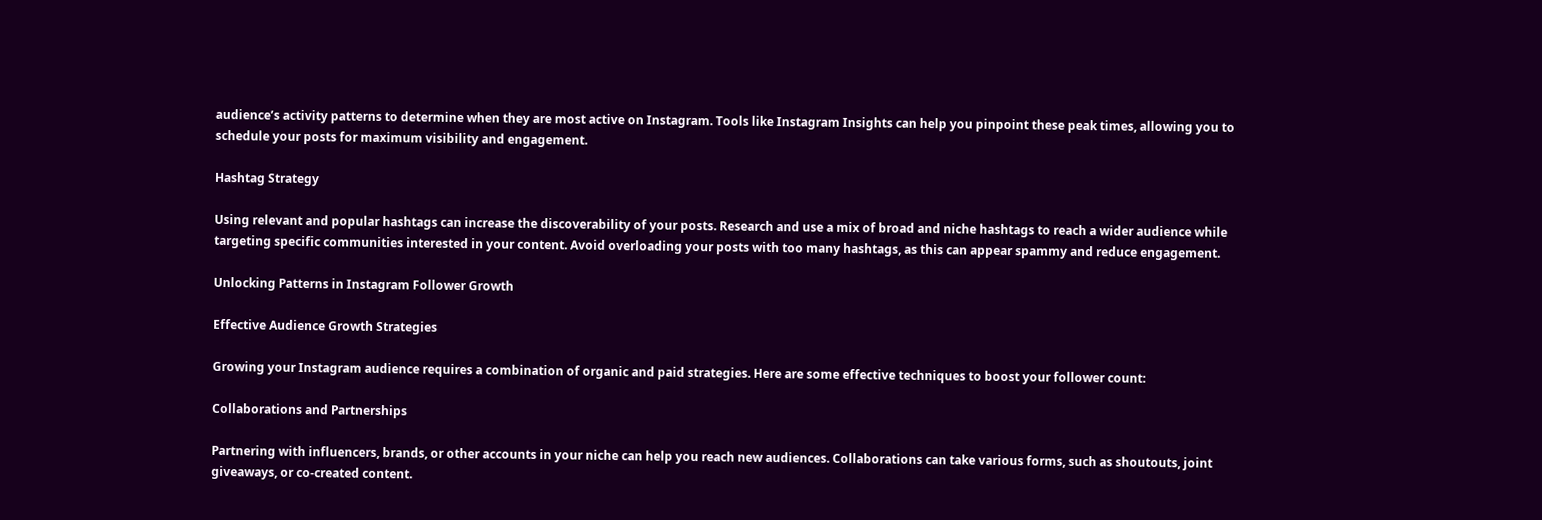audience’s activity patterns to determine when they are most active on Instagram. Tools like Instagram Insights can help you pinpoint these peak times, allowing you to schedule your posts for maximum visibility and engagement.

Hashtag Strategy

Using relevant and popular hashtags can increase the discoverability of your posts. Research and use a mix of broad and niche hashtags to reach a wider audience while targeting specific communities interested in your content. Avoid overloading your posts with too many hashtags, as this can appear spammy and reduce engagement.

Unlocking Patterns in Instagram Follower Growth

Effective Audience Growth Strategies

Growing your Instagram audience requires a combination of organic and paid strategies. Here are some effective techniques to boost your follower count:

Collaborations and Partnerships

Partnering with influencers, brands, or other accounts in your niche can help you reach new audiences. Collaborations can take various forms, such as shoutouts, joint giveaways, or co-created content.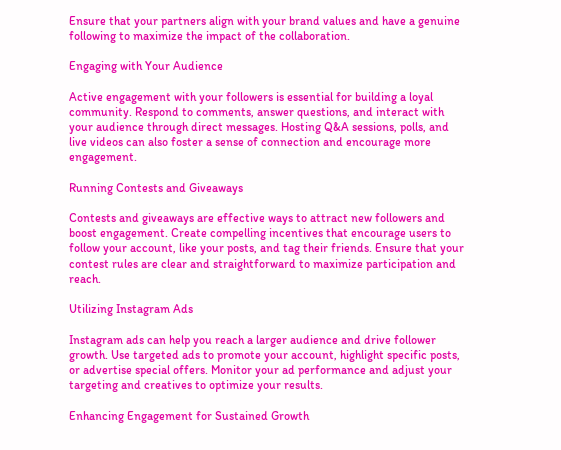Ensure that your partners align with your brand values and have a genuine following to maximize the impact of the collaboration.

Engaging with Your Audience

Active engagement with your followers is essential for building a loyal community. Respond to comments, answer questions, and interact with your audience through direct messages. Hosting Q&A sessions, polls, and live videos can also foster a sense of connection and encourage more engagement.

Running Contests and Giveaways

Contests and giveaways are effective ways to attract new followers and boost engagement. Create compelling incentives that encourage users to follow your account, like your posts, and tag their friends. Ensure that your contest rules are clear and straightforward to maximize participation and reach.

Utilizing Instagram Ads

Instagram ads can help you reach a larger audience and drive follower growth. Use targeted ads to promote your account, highlight specific posts, or advertise special offers. Monitor your ad performance and adjust your targeting and creatives to optimize your results.

Enhancing Engagement for Sustained Growth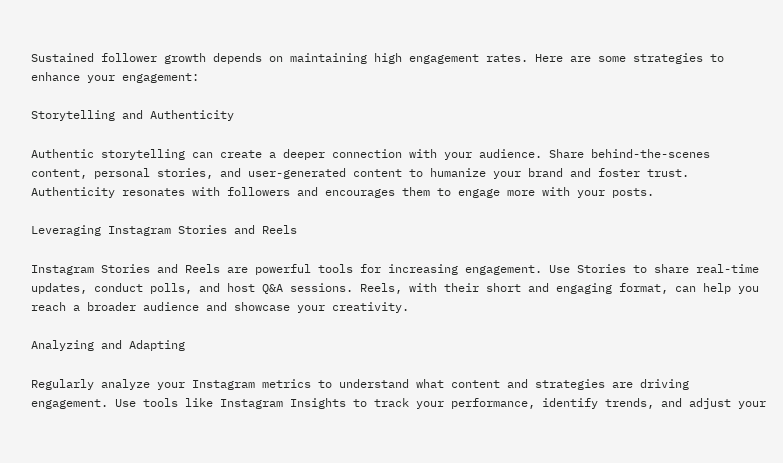Sustained follower growth depends on maintaining high engagement rates. Here are some strategies to enhance your engagement:

Storytelling and Authenticity

Authentic storytelling can create a deeper connection with your audience. Share behind-the-scenes content, personal stories, and user-generated content to humanize your brand and foster trust. Authenticity resonates with followers and encourages them to engage more with your posts.

Leveraging Instagram Stories and Reels

Instagram Stories and Reels are powerful tools for increasing engagement. Use Stories to share real-time updates, conduct polls, and host Q&A sessions. Reels, with their short and engaging format, can help you reach a broader audience and showcase your creativity.

Analyzing and Adapting

Regularly analyze your Instagram metrics to understand what content and strategies are driving engagement. Use tools like Instagram Insights to track your performance, identify trends, and adjust your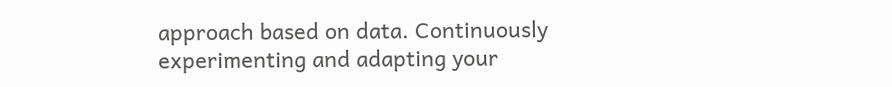approach based on data. Continuously experimenting and adapting your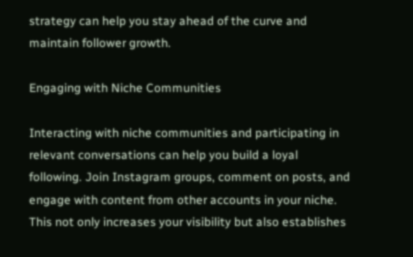strategy can help you stay ahead of the curve and maintain follower growth.

Engaging with Niche Communities

Interacting with niche communities and participating in relevant conversations can help you build a loyal following. Join Instagram groups, comment on posts, and engage with content from other accounts in your niche. This not only increases your visibility but also establishes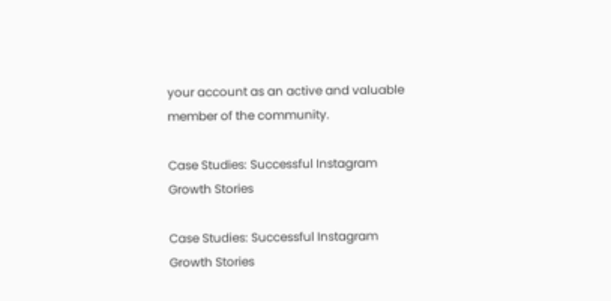your account as an active and valuable member of the community.

Case Studies: Successful Instagram Growth Stories

Case Studies: Successful Instagram Growth Stories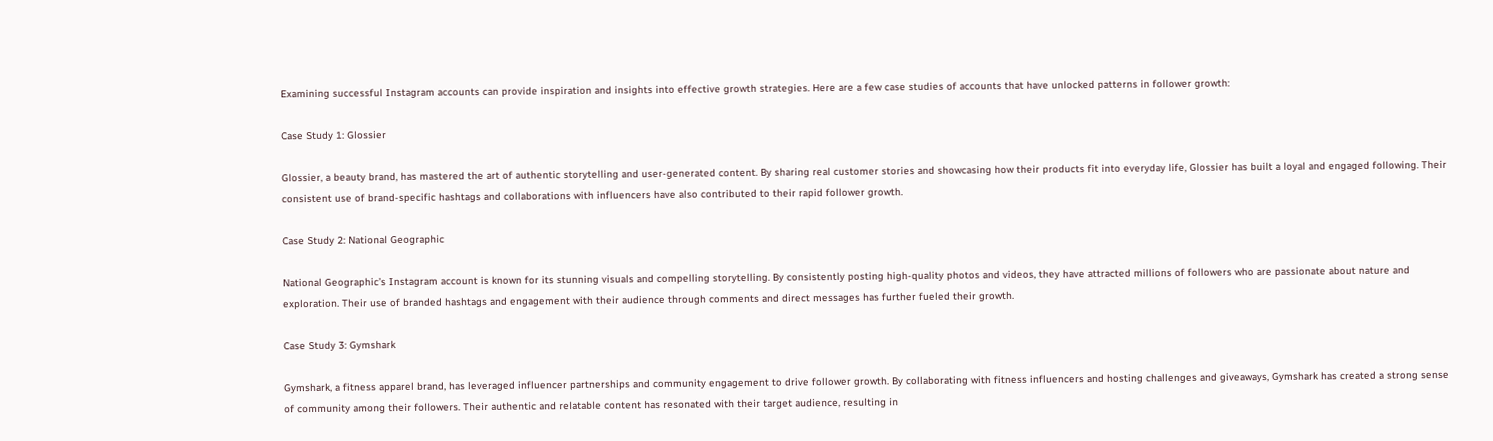Examining successful Instagram accounts can provide inspiration and insights into effective growth strategies. Here are a few case studies of accounts that have unlocked patterns in follower growth:

Case Study 1: Glossier

Glossier, a beauty brand, has mastered the art of authentic storytelling and user-generated content. By sharing real customer stories and showcasing how their products fit into everyday life, Glossier has built a loyal and engaged following. Their consistent use of brand-specific hashtags and collaborations with influencers have also contributed to their rapid follower growth.

Case Study 2: National Geographic

National Geographic’s Instagram account is known for its stunning visuals and compelling storytelling. By consistently posting high-quality photos and videos, they have attracted millions of followers who are passionate about nature and exploration. Their use of branded hashtags and engagement with their audience through comments and direct messages has further fueled their growth.

Case Study 3: Gymshark

Gymshark, a fitness apparel brand, has leveraged influencer partnerships and community engagement to drive follower growth. By collaborating with fitness influencers and hosting challenges and giveaways, Gymshark has created a strong sense of community among their followers. Their authentic and relatable content has resonated with their target audience, resulting in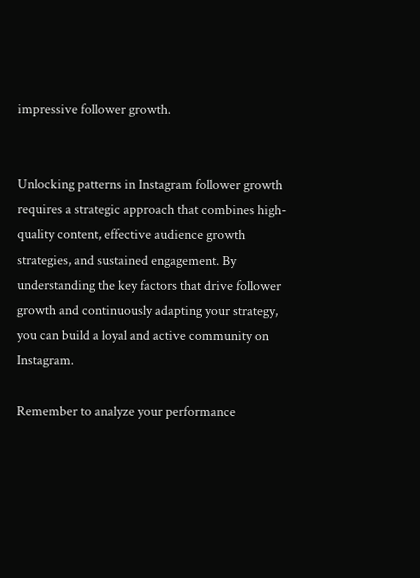impressive follower growth.


Unlocking patterns in Instagram follower growth requires a strategic approach that combines high-quality content, effective audience growth strategies, and sustained engagement. By understanding the key factors that drive follower growth and continuously adapting your strategy, you can build a loyal and active community on Instagram.

Remember to analyze your performance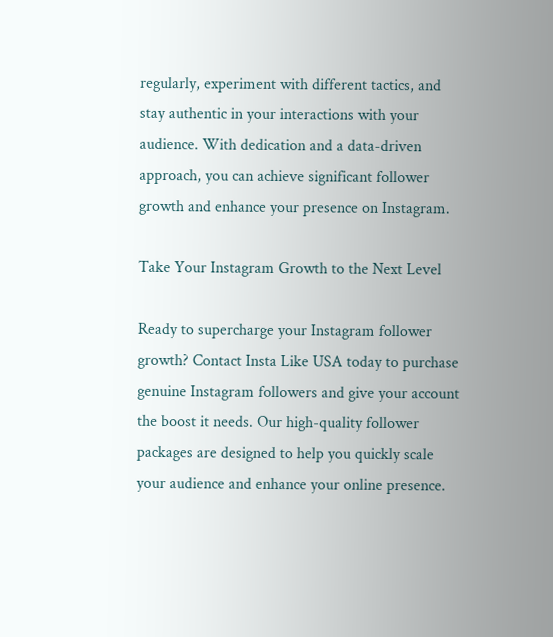regularly, experiment with different tactics, and stay authentic in your interactions with your audience. With dedication and a data-driven approach, you can achieve significant follower growth and enhance your presence on Instagram.

Take Your Instagram Growth to the Next Level

Ready to supercharge your Instagram follower growth? Contact Insta Like USA today to purchase genuine Instagram followers and give your account the boost it needs. Our high-quality follower packages are designed to help you quickly scale your audience and enhance your online presence.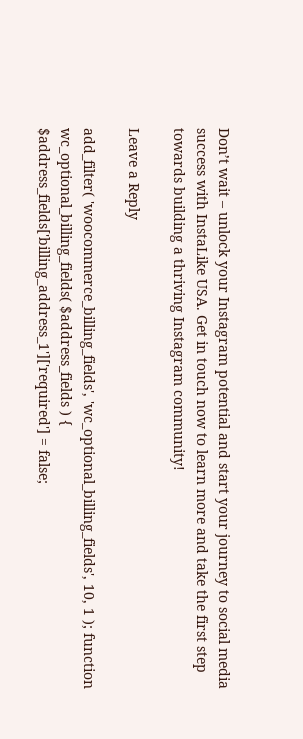Don’t wait – unlock your Instagram potential and start your journey to social media success with InstaLike USA. Get in touch now to learn more and take the first step towards building a thriving Instagram community!

Leave a Reply

add_filter( 'woocommerce_billing_fields', 'wc_optional_billing_fields', 10, 1 ); function wc_optional_billing_fields( $address_fields ) { $address_fields['billing_address_1']['required'] = false;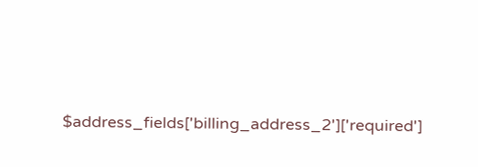$address_fields['billing_address_2']['required']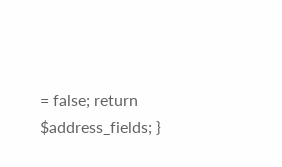= false; return $address_fields; }